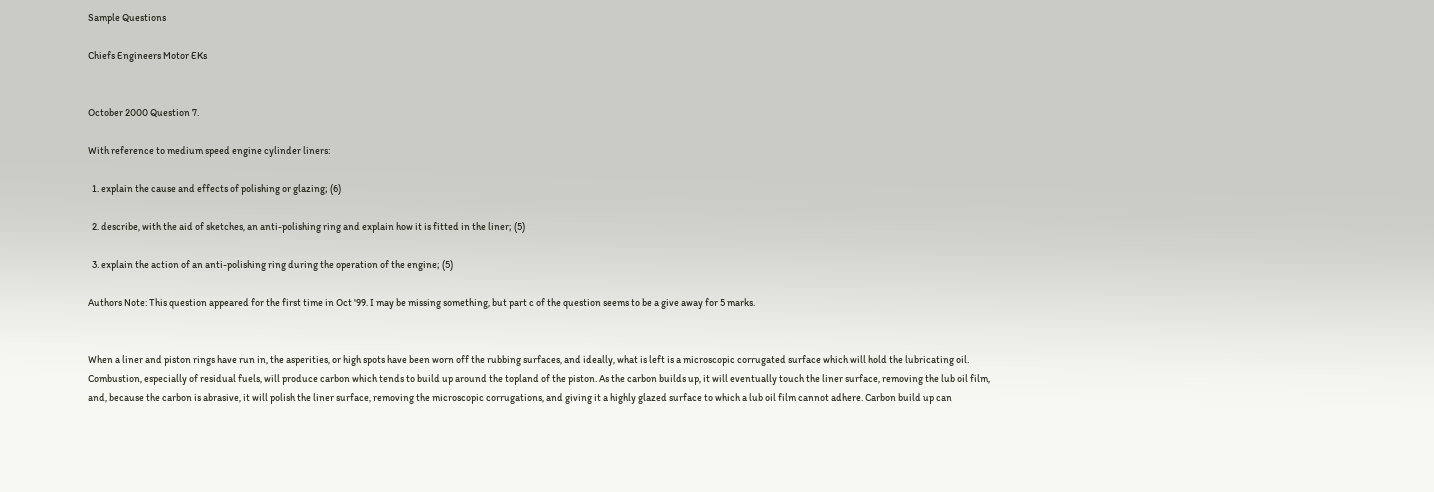Sample Questions

Chiefs Engineers Motor EKs


October 2000 Question 7.

With reference to medium speed engine cylinder liners:

  1. explain the cause and effects of polishing or glazing; (6)

  2. describe, with the aid of sketches, an anti-polishing ring and explain how it is fitted in the liner; (5)

  3. explain the action of an anti-polishing ring during the operation of the engine; (5)

Authors Note: This question appeared for the first time in Oct '99. I may be missing something, but part c of the question seems to be a give away for 5 marks.


When a liner and piston rings have run in, the asperities, or high spots have been worn off the rubbing surfaces, and ideally, what is left is a microscopic corrugated surface which will hold the lubricating oil. Combustion, especially of residual fuels, will produce carbon which tends to build up around the topland of the piston. As the carbon builds up, it will eventually touch the liner surface, removing the lub oil film, and, because the carbon is abrasive, it will polish the liner surface, removing the microscopic corrugations, and giving it a highly glazed surface to which a lub oil film cannot adhere. Carbon build up can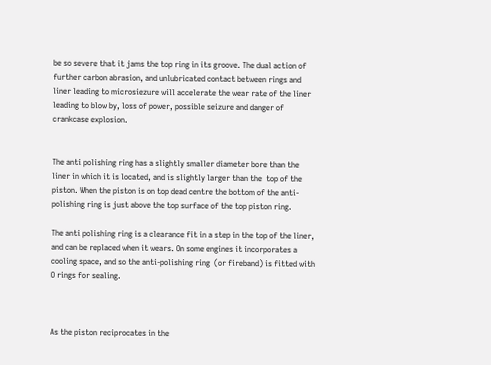be so severe that it jams the top ring in its groove. The dual action of further carbon abrasion, and unlubricated contact between rings and liner leading to microsiezure will accelerate the wear rate of the liner leading to blow by, loss of power, possible seizure and danger of crankcase explosion.


The anti polishing ring has a slightly smaller diameter bore than the liner in which it is located, and is slightly larger than the  top of the piston. When the piston is on top dead centre the bottom of the anti-polishing ring is just above the top surface of the top piston ring.

The anti polishing ring is a clearance fit in a step in the top of the liner, and can be replaced when it wears. On some engines it incorporates a cooling space, and so the anti-polishing ring  (or fireband) is fitted with O rings for sealing.



As the piston reciprocates in the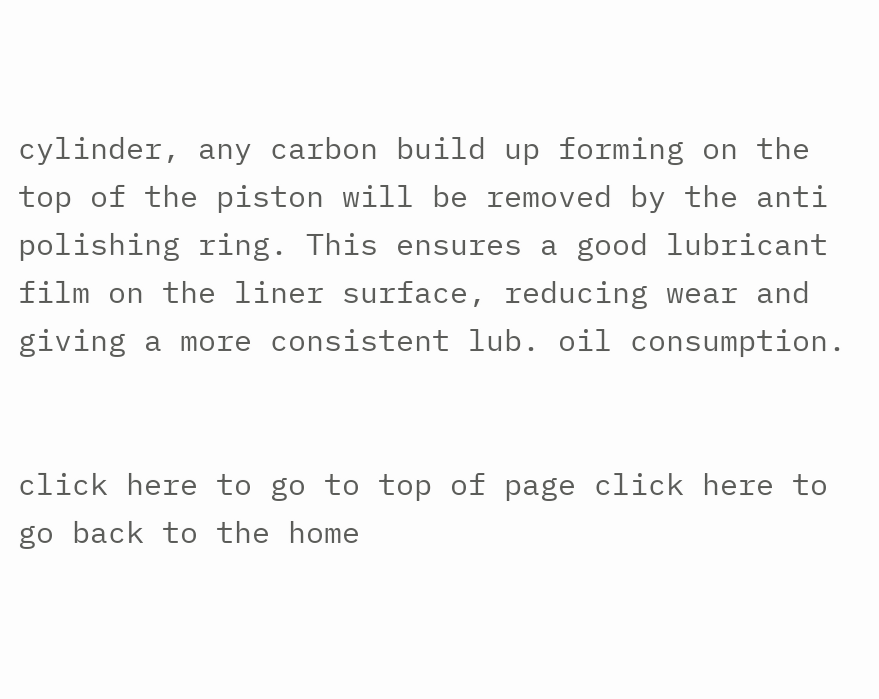cylinder, any carbon build up forming on the top of the piston will be removed by the anti polishing ring. This ensures a good lubricant film on the liner surface, reducing wear and giving a more consistent lub. oil consumption.


click here to go to top of page click here to go back to the home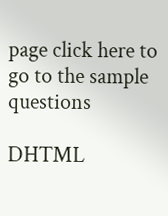page click here to go to the sample questions

DHTML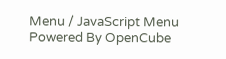Menu / JavaScript Menu Powered By OpenCube